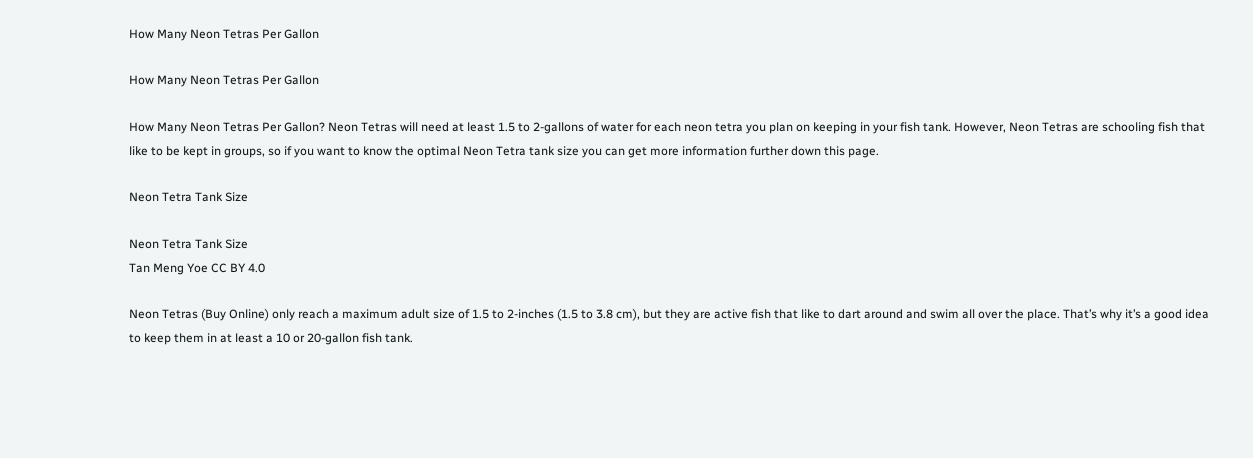How Many Neon Tetras Per Gallon

How Many Neon Tetras Per Gallon

How Many Neon Tetras Per Gallon? Neon Tetras will need at least 1.5 to 2-gallons of water for each neon tetra you plan on keeping in your fish tank. However, Neon Tetras are schooling fish that like to be kept in groups, so if you want to know the optimal Neon Tetra tank size you can get more information further down this page.

Neon Tetra Tank Size

Neon Tetra Tank Size
Tan Meng Yoe CC BY 4.0

Neon Tetras (Buy Online) only reach a maximum adult size of 1.5 to 2-inches (1.5 to 3.8 cm), but they are active fish that like to dart around and swim all over the place. That’s why it’s a good idea to keep them in at least a 10 or 20-gallon fish tank.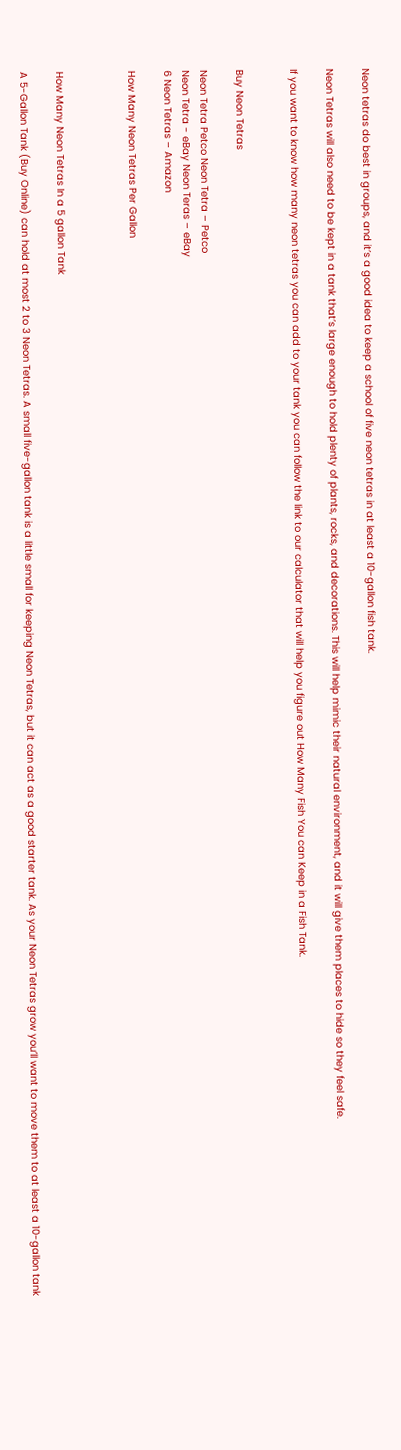Neon tetras do best in groups, and it’s a good idea to keep a school of five neon tetras in at least a 10-gallon fish tank.

Neon Tetras will also need to be kept in a tank that’s large enough to hold plenty of plants, rocks, and decorations. This will help mimic their natural environment, and it will give them places to hide so they feel safe.

If you want to know how many neon tetras you can add to your tank you can follow the link to our calculator that will help you figure out How Many Fish You can Keep in a Fish Tank.


Buy Neon Tetras

Neon Tetra Petco Neon Tetra – Petco
Neon Tetra - eBay Neon Teras – eBay
6 Neon Tetras – Amazon

How Many Neon Tetras Per Gallon



How Many Neon Tetras In a 5 gallon Tank

A 5-Gallon Tank (Buy Online) can hold at most 2 to 3 Neon Tetras. A small five-gallon tank is a little small for keeping Neon Tetras, but it can act as a good starter tank. As your Neon Tetras grow you’ll want to move them to at least a 10-gallon tank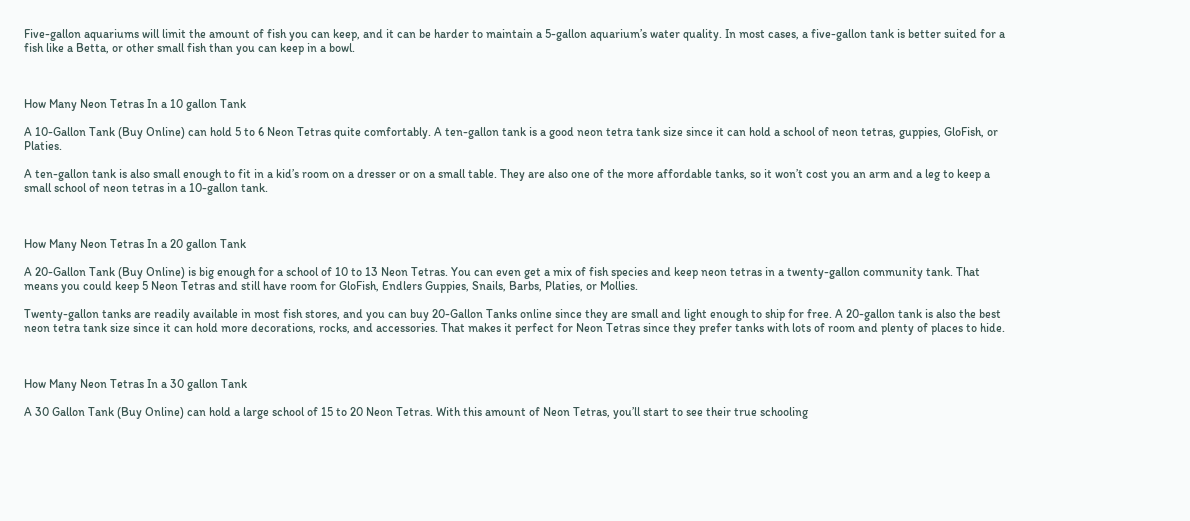Five-gallon aquariums will limit the amount of fish you can keep, and it can be harder to maintain a 5-gallon aquarium’s water quality. In most cases, a five-gallon tank is better suited for a fish like a Betta, or other small fish than you can keep in a bowl.



How Many Neon Tetras In a 10 gallon Tank

A 10-Gallon Tank (Buy Online) can hold 5 to 6 Neon Tetras quite comfortably. A ten-gallon tank is a good neon tetra tank size since it can hold a school of neon tetras, guppies, GloFish, or Platies.

A ten-gallon tank is also small enough to fit in a kid’s room on a dresser or on a small table. They are also one of the more affordable tanks, so it won’t cost you an arm and a leg to keep a small school of neon tetras in a 10-gallon tank.



How Many Neon Tetras In a 20 gallon Tank

A 20-Gallon Tank (Buy Online) is big enough for a school of 10 to 13 Neon Tetras. You can even get a mix of fish species and keep neon tetras in a twenty-gallon community tank. That means you could keep 5 Neon Tetras and still have room for GloFish, Endlers Guppies, Snails, Barbs, Platies, or Mollies.

Twenty-gallon tanks are readily available in most fish stores, and you can buy 20-Gallon Tanks online since they are small and light enough to ship for free. A 20-gallon tank is also the best neon tetra tank size since it can hold more decorations, rocks, and accessories. That makes it perfect for Neon Tetras since they prefer tanks with lots of room and plenty of places to hide.



How Many Neon Tetras In a 30 gallon Tank

A 30 Gallon Tank (Buy Online) can hold a large school of 15 to 20 Neon Tetras. With this amount of Neon Tetras, you’ll start to see their true schooling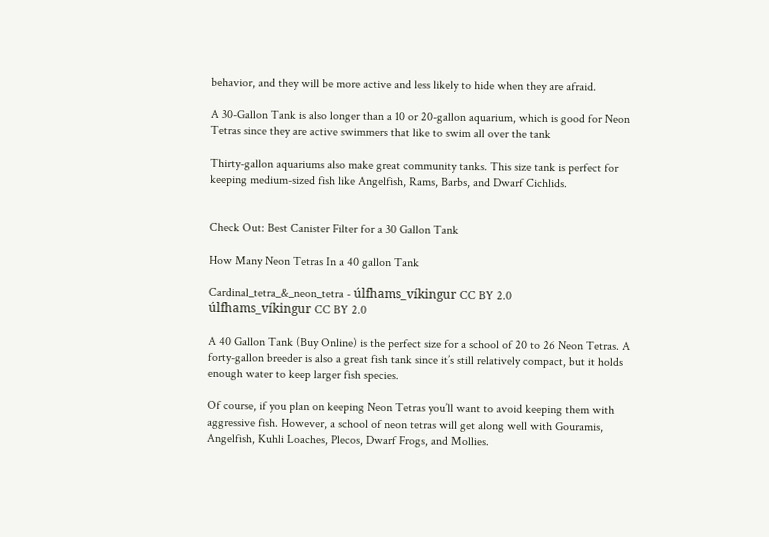behavior, and they will be more active and less likely to hide when they are afraid.

A 30-Gallon Tank is also longer than a 10 or 20-gallon aquarium, which is good for Neon Tetras since they are active swimmers that like to swim all over the tank

Thirty-gallon aquariums also make great community tanks. This size tank is perfect for keeping medium-sized fish like Angelfish, Rams, Barbs, and Dwarf Cichlids.


Check Out: Best Canister Filter for a 30 Gallon Tank

How Many Neon Tetras In a 40 gallon Tank

Cardinal_tetra_&_neon_tetra - úlfhams_víkingur CC BY 2.0
úlfhams_víkingur CC BY 2.0

A 40 Gallon Tank (Buy Online) is the perfect size for a school of 20 to 26 Neon Tetras. A forty-gallon breeder is also a great fish tank since it’s still relatively compact, but it holds enough water to keep larger fish species.

Of course, if you plan on keeping Neon Tetras you’ll want to avoid keeping them with aggressive fish. However, a school of neon tetras will get along well with Gouramis, Angelfish, Kuhli Loaches, Plecos, Dwarf Frogs, and Mollies.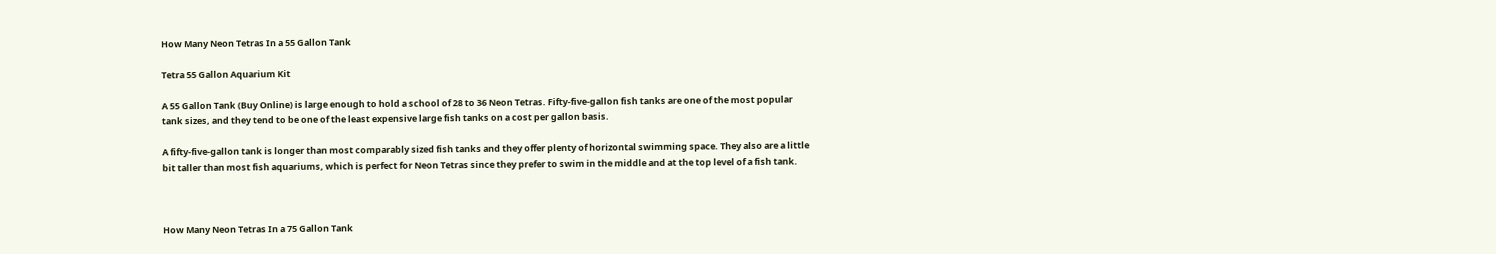How Many Neon Tetras In a 55 Gallon Tank

Tetra 55 Gallon Aquarium Kit

A 55 Gallon Tank (Buy Online) is large enough to hold a school of 28 to 36 Neon Tetras. Fifty-five-gallon fish tanks are one of the most popular tank sizes, and they tend to be one of the least expensive large fish tanks on a cost per gallon basis.

A fifty-five-gallon tank is longer than most comparably sized fish tanks and they offer plenty of horizontal swimming space. They also are a little bit taller than most fish aquariums, which is perfect for Neon Tetras since they prefer to swim in the middle and at the top level of a fish tank.



How Many Neon Tetras In a 75 Gallon Tank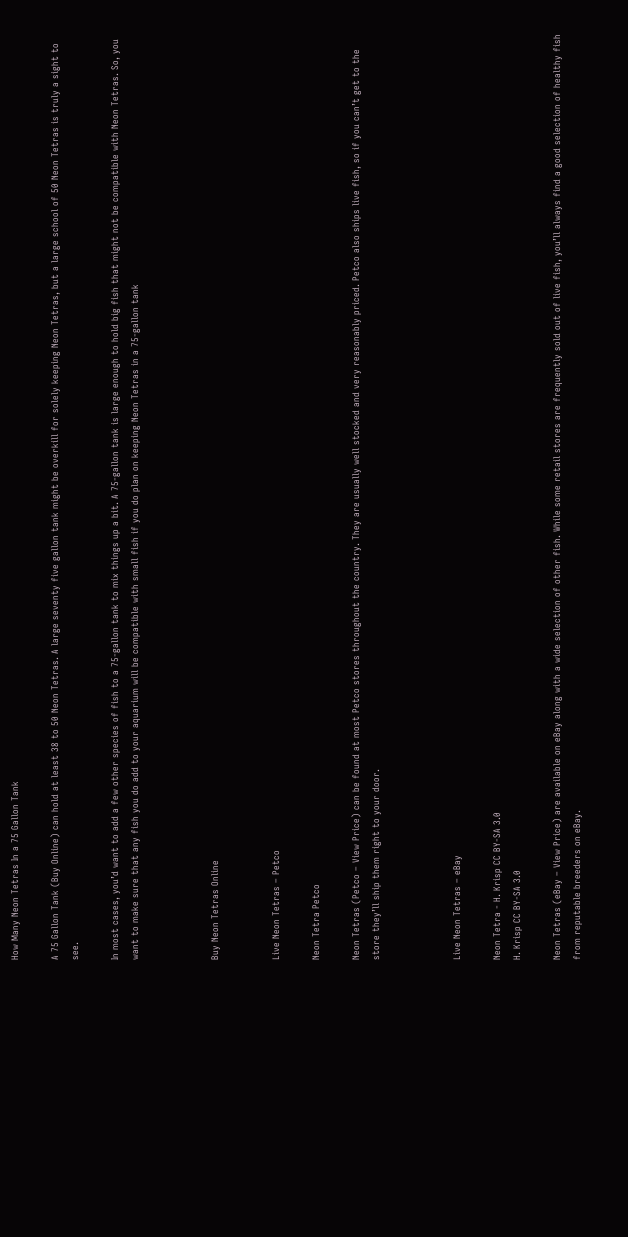How Many Neon Tetras In a 75 Gallon Tank

A 75 Gallon Tank (Buy Online) can hold at least 38 to 50 Neon Tetras. A large seventy five gallon tank might be overkill for solely keeping Neon Tetras, but a large school of 50 Neon Tetras is truly a sight to see.

In most cases, you’d want to add a few other species of fish to a 75-gallon tank to mix things up a bit. A 75-gallon tank is large enough to hold big fish that might not be compatible with Neon Tetras. So, you want to make sure that any fish you do add to your aquarium will be compatible with small fish if you do plan on keeping Neon Tetras in a 75-gallon tank



Buy Neon Tetras Online


Live Neon Tetras – Petco

Neon Tetra Petco

Neon Tetras (Petco – View Price) can be found at most Petco stores throughout the country. They are usually well stocked and very reasonably priced. Petco also ships live fish, so if you can’t get to the store they’ll ship them right to your door.



Live Neon Tetras – eBay

Neon Tetra - H. Krisp CC BY-SA 3.0
H. Krisp CC BY-SA 3.0

Neon Tetras (eBay – View Price) are available on eBay along with a wide selection of other fish. While some retail stores are frequently sold out of live fish, you’ll always find a good selection of healthy fish from reputable breeders on eBay.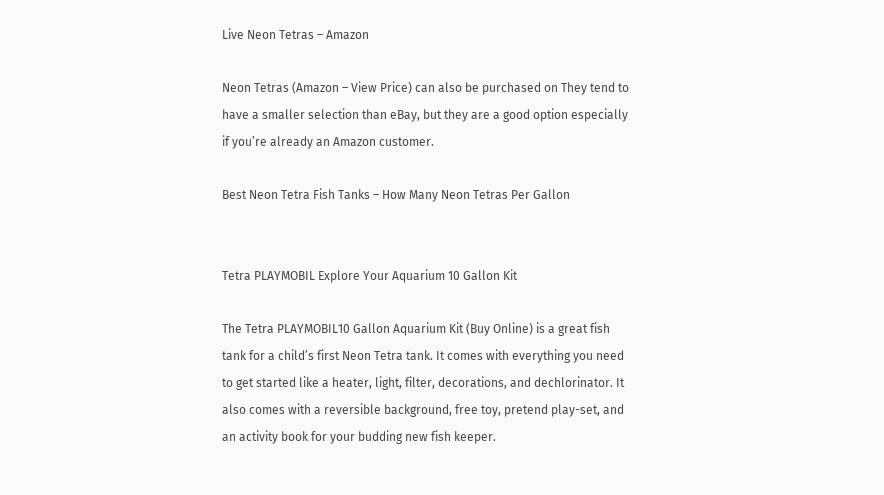Live Neon Tetras – Amazon

Neon Tetras (Amazon – View Price) can also be purchased on They tend to have a smaller selection than eBay, but they are a good option especially if you’re already an Amazon customer.

Best Neon Tetra Fish Tanks – How Many Neon Tetras Per Gallon


Tetra PLAYMOBIL Explore Your Aquarium 10 Gallon Kit

The Tetra PLAYMOBIL10 Gallon Aquarium Kit (Buy Online) is a great fish tank for a child’s first Neon Tetra tank. It comes with everything you need to get started like a heater, light, filter, decorations, and dechlorinator. It also comes with a reversible background, free toy, pretend play-set, and an activity book for your budding new fish keeper.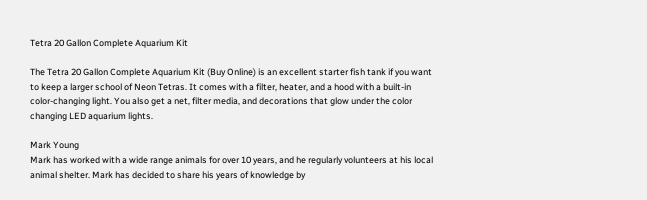Tetra 20 Gallon Complete Aquarium Kit

The Tetra 20 Gallon Complete Aquarium Kit (Buy Online) is an excellent starter fish tank if you want to keep a larger school of Neon Tetras. It comes with a filter, heater, and a hood with a built-in color-changing light. You also get a net, filter media, and decorations that glow under the color changing LED aquarium lights.

Mark Young
Mark has worked with a wide range animals for over 10 years, and he regularly volunteers at his local animal shelter. Mark has decided to share his years of knowledge by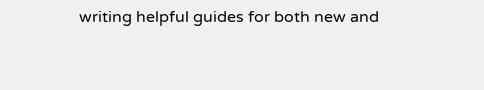writing helpful guides for both new and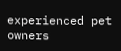experienced pet owners